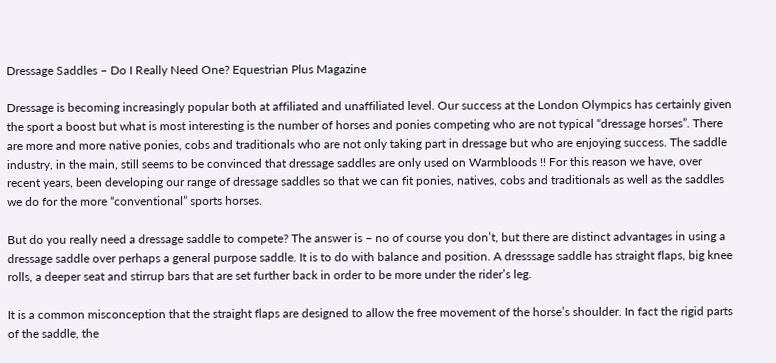Dressage Saddles – Do I Really Need One? Equestrian Plus Magazine

Dressage is becoming increasingly popular both at affiliated and unaffiliated level. Our success at the London Olympics has certainly given the sport a boost but what is most interesting is the number of horses and ponies competing who are not typical “dressage horses”. There are more and more native ponies, cobs and traditionals who are not only taking part in dressage but who are enjoying success. The saddle industry, in the main, still seems to be convinced that dressage saddles are only used on Warmbloods !! For this reason we have, over recent years, been developing our range of dressage saddles so that we can fit ponies, natives, cobs and traditionals as well as the saddles we do for the more “conventional” sports horses.

But do you really need a dressage saddle to compete? The answer is – no of course you don’t, but there are distinct advantages in using a dressage saddle over perhaps a general purpose saddle. It is to do with balance and position. A dresssage saddle has straight flaps, big knee rolls, a deeper seat and stirrup bars that are set further back in order to be more under the rider’s leg.

It is a common misconception that the straight flaps are designed to allow the free movement of the horse’s shoulder. In fact the rigid parts of the saddle, the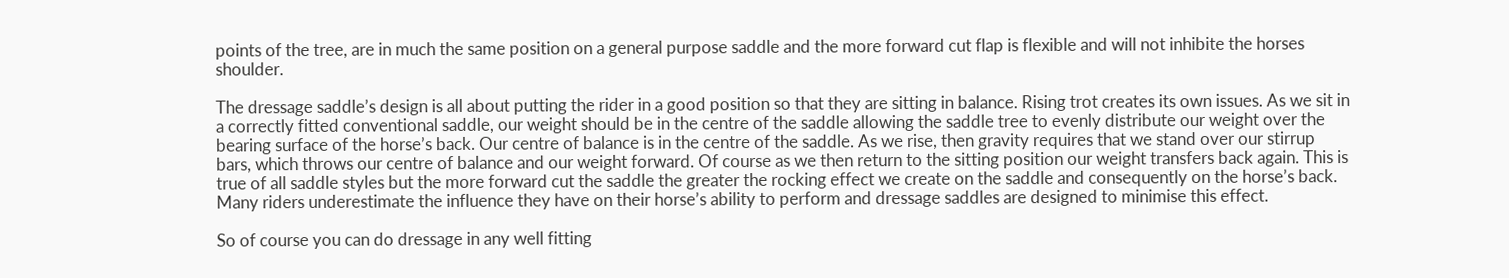points of the tree, are in much the same position on a general purpose saddle and the more forward cut flap is flexible and will not inhibite the horses shoulder.

The dressage saddle’s design is all about putting the rider in a good position so that they are sitting in balance. Rising trot creates its own issues. As we sit in a correctly fitted conventional saddle, our weight should be in the centre of the saddle allowing the saddle tree to evenly distribute our weight over the bearing surface of the horse’s back. Our centre of balance is in the centre of the saddle. As we rise, then gravity requires that we stand over our stirrup bars, which throws our centre of balance and our weight forward. Of course as we then return to the sitting position our weight transfers back again. This is true of all saddle styles but the more forward cut the saddle the greater the rocking effect we create on the saddle and consequently on the horse’s back. Many riders underestimate the influence they have on their horse’s ability to perform and dressage saddles are designed to minimise this effect.

So of course you can do dressage in any well fitting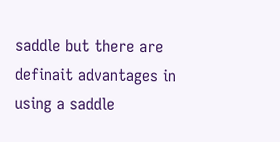saddle but there are definait advantages in using a saddle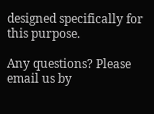designed specifically for this purpose.

Any questions? Please email us by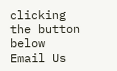clicking the button below
Email Us